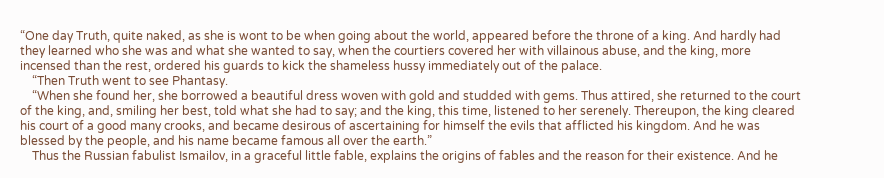“One day Truth, quite naked, as she is wont to be when going about the world, appeared before the throne of a king. And hardly had they learned who she was and what she wanted to say, when the courtiers covered her with villainous abuse, and the king, more incensed than the rest, ordered his guards to kick the shameless hussy immediately out of the palace.
    “Then Truth went to see Phantasy.
    “When she found her, she borrowed a beautiful dress woven with gold and studded with gems. Thus attired, she returned to the court of the king, and, smiling her best, told what she had to say; and the king, this time, listened to her serenely. Thereupon, the king cleared his court of a good many crooks, and became desirous of ascertaining for himself the evils that afflicted his kingdom. And he was blessed by the people, and his name became famous all over the earth.”
    Thus the Russian fabulist Ismailov, in a graceful little fable, explains the origins of fables and the reason for their existence. And he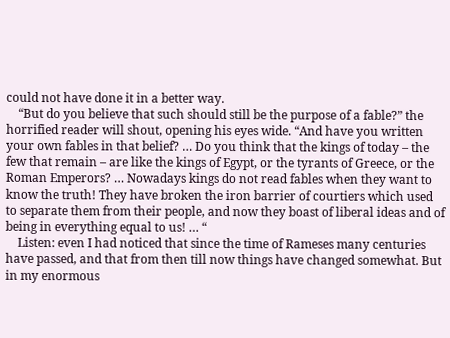could not have done it in a better way.
    “But do you believe that such should still be the purpose of a fable?” the horrified reader will shout, opening his eyes wide. “And have you written your own fables in that belief? … Do you think that the kings of today – the few that remain – are like the kings of Egypt, or the tyrants of Greece, or the Roman Emperors? … Nowadays kings do not read fables when they want to know the truth! They have broken the iron barrier of courtiers which used to separate them from their people, and now they boast of liberal ideas and of being in everything equal to us! … “
    Listen: even I had noticed that since the time of Rameses many centuries have passed, and that from then till now things have changed somewhat. But in my enormous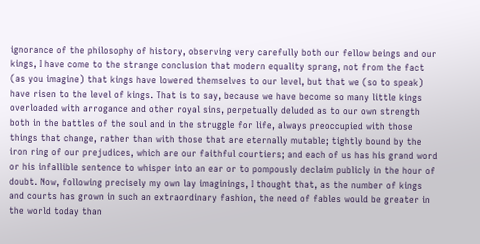ignorance of the philosophy of history, observing very carefully both our fellow beings and our kings, I have come to the strange conclusion that modern equality sprang, not from the fact (as you imagine) that kings have lowered themselves to our level, but that we (so to speak) have risen to the level of kings. That is to say, because we have become so many little kings overloaded with arrogance and other royal sins, perpetually deluded as to our own strength both in the battles of the soul and in the struggle for life, always preoccupied with those things that change, rather than with those that are eternally mutable; tightly bound by the iron ring of our prejudices, which are our faithful courtiers; and each of us has his grand word or his infallible sentence to whisper into an ear or to pompously declaim publicly in the hour of doubt. Now, following precisely my own lay imaginings, I thought that, as the number of kings and courts has grown in such an extraordinary fashion, the need of fables would be greater in the world today than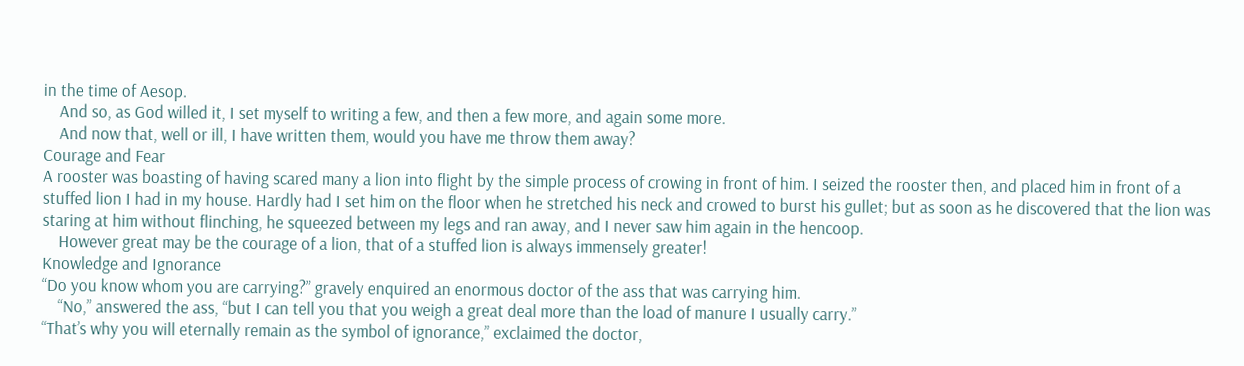in the time of Aesop.
    And so, as God willed it, I set myself to writing a few, and then a few more, and again some more.
    And now that, well or ill, I have written them, would you have me throw them away?
Courage and Fear
A rooster was boasting of having scared many a lion into flight by the simple process of crowing in front of him. I seized the rooster then, and placed him in front of a stuffed lion I had in my house. Hardly had I set him on the floor when he stretched his neck and crowed to burst his gullet; but as soon as he discovered that the lion was staring at him without flinching, he squeezed between my legs and ran away, and I never saw him again in the hencoop.
    However great may be the courage of a lion, that of a stuffed lion is always immensely greater!
Knowledge and Ignorance
“Do you know whom you are carrying?” gravely enquired an enormous doctor of the ass that was carrying him.
    “No,” answered the ass, “but I can tell you that you weigh a great deal more than the load of manure I usually carry.”
“That’s why you will eternally remain as the symbol of ignorance,” exclaimed the doctor,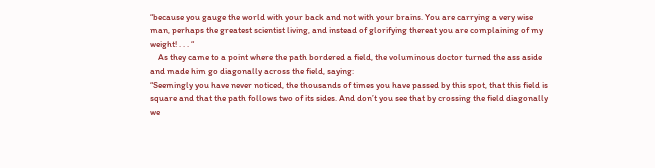“because you gauge the world with your back and not with your brains. You are carrying a very wise man, perhaps the greatest scientist living, and instead of glorifying thereat you are complaining of my weight! . . . “
    As they came to a point where the path bordered a field, the voluminous doctor turned the ass aside and made him go diagonally across the field, saying:
“Seemingly you have never noticed, the thousands of times you have passed by this spot, that this field is square and that the path follows two of its sides. And don’t you see that by crossing the field diagonally we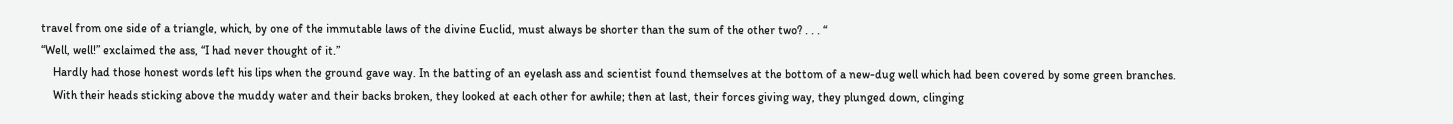travel from one side of a triangle, which, by one of the immutable laws of the divine Euclid, must always be shorter than the sum of the other two? . . . “
“Well, well!” exclaimed the ass, “I had never thought of it.”
    Hardly had those honest words left his lips when the ground gave way. In the batting of an eyelash ass and scientist found themselves at the bottom of a new-dug well which had been covered by some green branches.
    With their heads sticking above the muddy water and their backs broken, they looked at each other for awhile; then at last, their forces giving way, they plunged down, clinging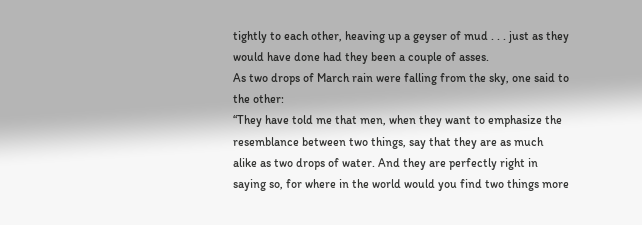tightly to each other, heaving up a geyser of mud . . . just as they would have done had they been a couple of asses.
As two drops of March rain were falling from the sky, one said to the other:
“They have told me that men, when they want to emphasize the resemblance between two things, say that they are as much alike as two drops of water. And they are perfectly right in saying so, for where in the world would you find two things more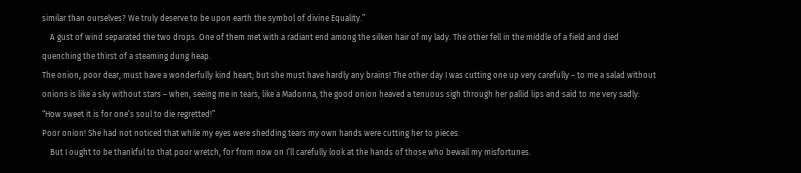similar than ourselves? We truly deserve to be upon earth the symbol of divine Equality.”
    A gust of wind separated the two drops. One of them met with a radiant end among the silken hair of my lady. The other fell in the middle of a field and died quenching the thirst of a steaming dung heap.
The onion, poor dear, must have a wonderfully kind heart; but she must have hardly any brains! The other day I was cutting one up very carefully – to me a salad without onions is like a sky without stars – when, seeing me in tears, like a Madonna, the good onion heaved a tenuous sigh through her pallid lips and said to me very sadly:
“How sweet it is for one’s soul to die regretted!”
Poor onion! She had not noticed that while my eyes were shedding tears my own hands were cutting her to pieces.
    But I ought to be thankful to that poor wretch, for from now on I’ll carefully look at the hands of those who bewail my misfortunes.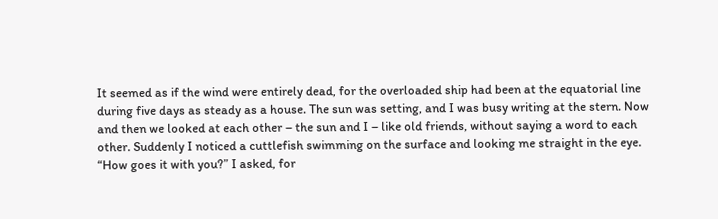It seemed as if the wind were entirely dead, for the overloaded ship had been at the equatorial line during five days as steady as a house. The sun was setting, and I was busy writing at the stern. Now and then we looked at each other – the sun and I – like old friends, without saying a word to each other. Suddenly I noticed a cuttlefish swimming on the surface and looking me straight in the eye.
“How goes it with you?” I asked, for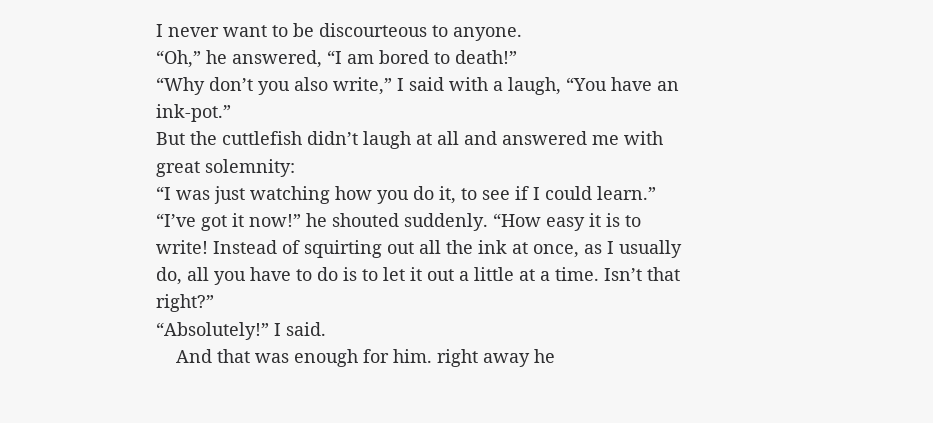I never want to be discourteous to anyone.
“Oh,” he answered, “I am bored to death!”
“Why don’t you also write,” I said with a laugh, “You have an ink-pot.”
But the cuttlefish didn’t laugh at all and answered me with great solemnity:
“I was just watching how you do it, to see if I could learn.”
“I’ve got it now!” he shouted suddenly. “How easy it is to write! Instead of squirting out all the ink at once, as I usually do, all you have to do is to let it out a little at a time. Isn’t that right?”
“Absolutely!” I said.
    And that was enough for him. right away he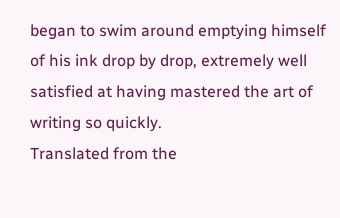began to swim around emptying himself of his ink drop by drop, extremely well satisfied at having mastered the art of writing so quickly.
Translated from the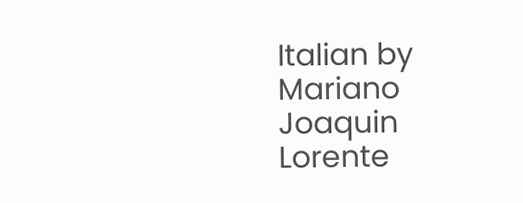Italian by Mariano Joaquin Lorente